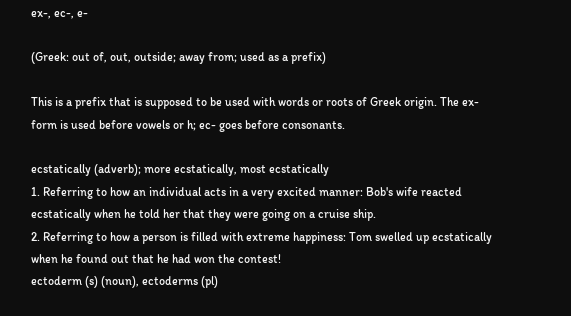ex-, ec-, e-

(Greek: out of, out, outside; away from; used as a prefix)

This is a prefix that is supposed to be used with words or roots of Greek origin. The ex- form is used before vowels or h; ec- goes before consonants.

ecstatically (adverb); more ecstatically, most ecstatically
1. Referring to how an individual acts in a very excited manner: Bob's wife reacted ecstatically when he told her that they were going on a cruise ship.
2. Referring to how a person is filled with extreme happiness: Tom swelled up ecstatically when he found out that he had won the contest!
ectoderm (s) (noun), ectoderms (pl)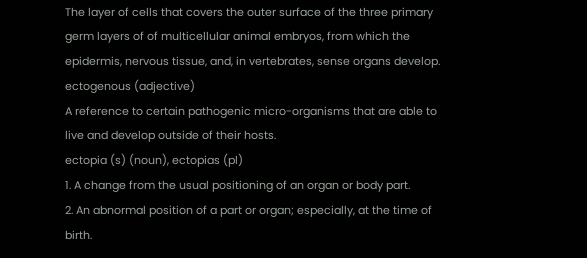The layer of cells that covers the outer surface of the three primary germ layers of of multicellular animal embryos, from which the epidermis, nervous tissue, and, in vertebrates, sense organs develop.
ectogenous (adjective)
A reference to certain pathogenic micro-organisms that are able to live and develop outside of their hosts.
ectopia (s) (noun), ectopias (pl)
1. A change from the usual positioning of an organ or body part.
2. An abnormal position of a part or organ; especially, at the time of birth.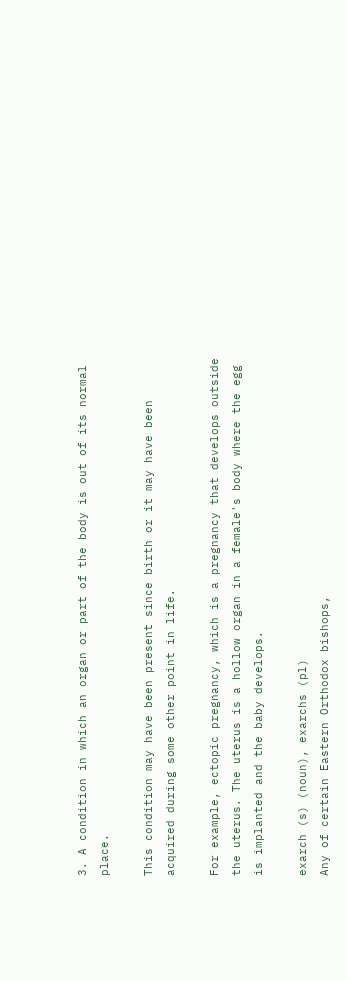3. A condition in which an organ or part of the body is out of its normal place.

This condition may have been present since birth or it may have been acquired during some other point in life.

For example, ectopic pregnancy, which is a pregnancy that develops outside the uterus. The uterus is a hollow organ in a female's body where the egg is implanted and the baby develops.

exarch (s) (noun), exarchs (pl)
Any of certain Eastern Orthodox bishops,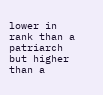lower in rank than a patriarch but higher than a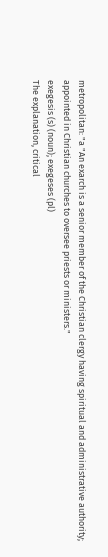metropolitan: "a "An exarch is a senior member of the Christian clergy having spiritual and administrative authority; appointed in Christian churches to oversee priests or ministers."
exegesis (s) (noun); exegeses (pl)
The explanation, critical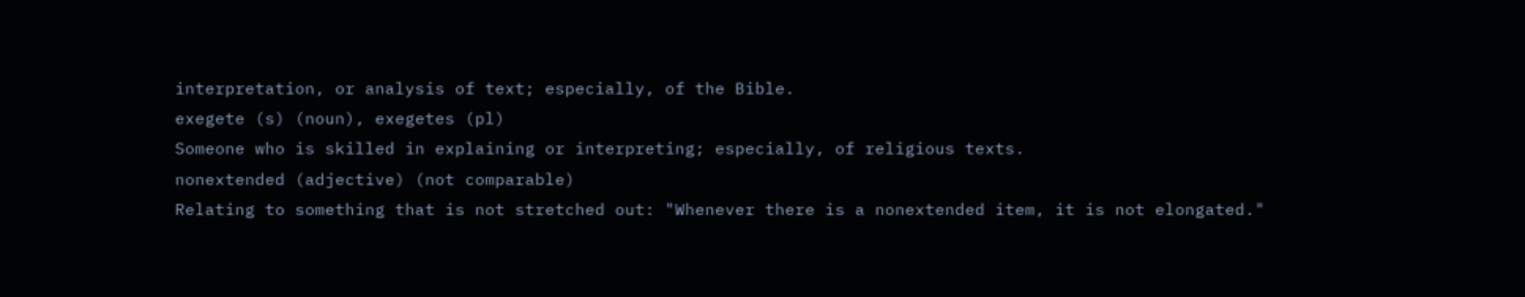interpretation, or analysis of text; especially, of the Bible.
exegete (s) (noun), exegetes (pl)
Someone who is skilled in explaining or interpreting; especially, of religious texts.
nonextended (adjective) (not comparable)
Relating to something that is not stretched out: "Whenever there is a nonextended item, it is not elongated."